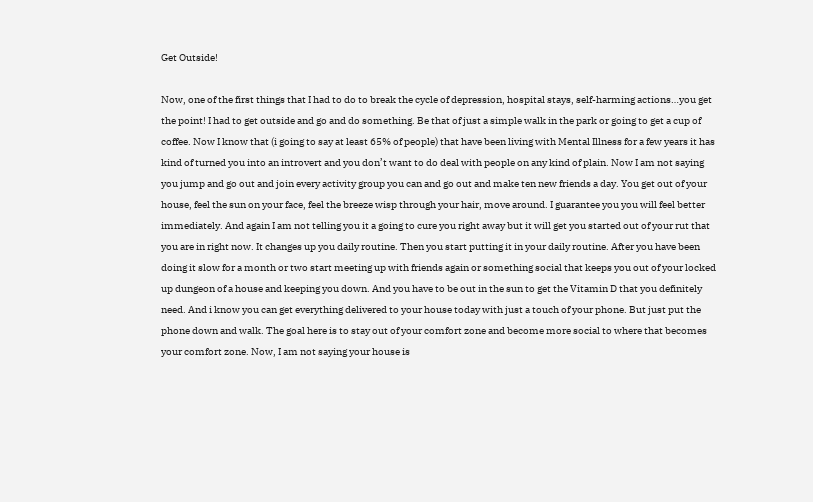Get Outside!

Now, one of the first things that I had to do to break the cycle of depression, hospital stays, self-harming actions…you get the point! I had to get outside and go and do something. Be that of just a simple walk in the park or going to get a cup of coffee. Now I know that (i going to say at least 65% of people) that have been living with Mental Illness for a few years it has kind of turned you into an introvert and you don’t want to do deal with people on any kind of plain. Now I am not saying you jump and go out and join every activity group you can and go out and make ten new friends a day. You get out of your house, feel the sun on your face, feel the breeze wisp through your hair, move around. I guarantee you you will feel better immediately. And again I am not telling you it a going to cure you right away but it will get you started out of your rut that you are in right now. It changes up you daily routine. Then you start putting it in your daily routine. After you have been doing it slow for a month or two start meeting up with friends again or something social that keeps you out of your locked up dungeon of a house and keeping you down. And you have to be out in the sun to get the Vitamin D that you definitely need. And i know you can get everything delivered to your house today with just a touch of your phone. But just put the phone down and walk. The goal here is to stay out of your comfort zone and become more social to where that becomes your comfort zone. Now, I am not saying your house is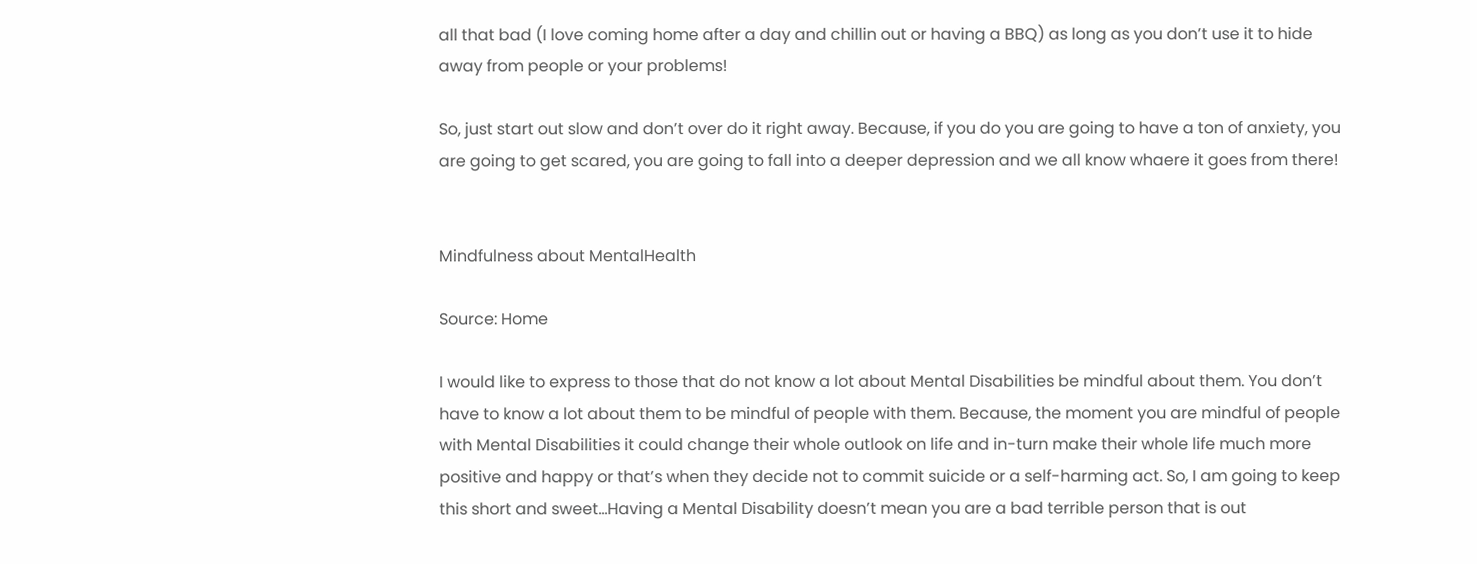all that bad (I love coming home after a day and chillin out or having a BBQ) as long as you don’t use it to hide away from people or your problems!

So, just start out slow and don’t over do it right away. Because, if you do you are going to have a ton of anxiety, you are going to get scared, you are going to fall into a deeper depression and we all know whaere it goes from there!


Mindfulness about MentalHealth

Source: Home

I would like to express to those that do not know a lot about Mental Disabilities be mindful about them. You don’t have to know a lot about them to be mindful of people with them. Because, the moment you are mindful of people with Mental Disabilities it could change their whole outlook on life and in-turn make their whole life much more positive and happy or that’s when they decide not to commit suicide or a self-harming act. So, I am going to keep this short and sweet…Having a Mental Disability doesn’t mean you are a bad terrible person that is out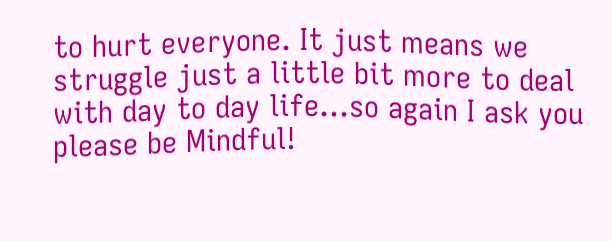to hurt everyone. It just means we struggle just a little bit more to deal with day to day life…so again I ask you please be Mindful!